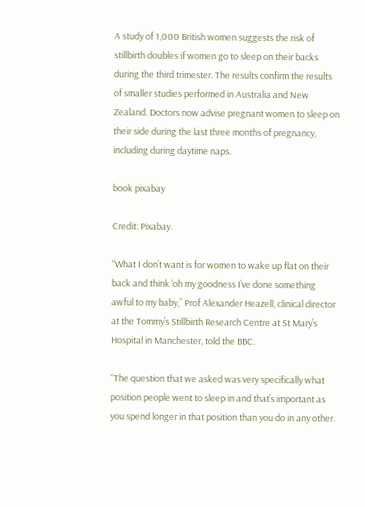A study of 1,000 British women suggests the risk of stillbirth doubles if women go to sleep on their backs during the third trimester. The results confirm the results of smaller studies performed in Australia and New Zealand. Doctors now advise pregnant women to sleep on their side during the last three months of pregnancy, including during daytime naps.

book pixabay

Credit: Pixabay.

“What I don’t want is for women to wake up flat on their back and think ‘oh my goodness I’ve done something awful to my baby,” Prof Alexander Heazell, clinical director at the Tommy’s Stillbirth Research Centre at St Mary’s Hospital in Manchester, told the BBC.

“The question that we asked was very specifically what position people went to sleep in and that’s important as you spend longer in that position than you do in any other.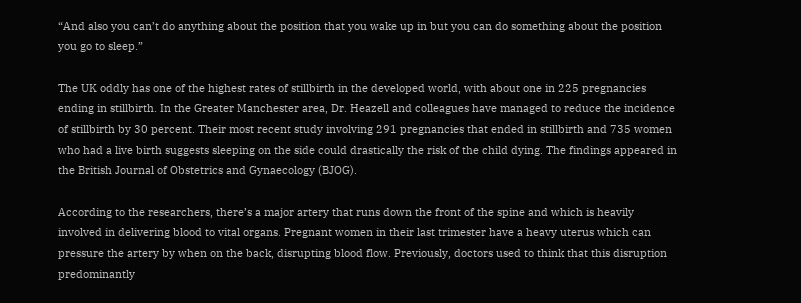“And also you can’t do anything about the position that you wake up in but you can do something about the position you go to sleep.”

The UK oddly has one of the highest rates of stillbirth in the developed world, with about one in 225 pregnancies ending in stillbirth. In the Greater Manchester area, Dr. Heazell and colleagues have managed to reduce the incidence of stillbirth by 30 percent. Their most recent study involving 291 pregnancies that ended in stillbirth and 735 women who had a live birth suggests sleeping on the side could drastically the risk of the child dying. The findings appeared in the British Journal of Obstetrics and Gynaecology (BJOG).

According to the researchers, there’s a major artery that runs down the front of the spine and which is heavily involved in delivering blood to vital organs. Pregnant women in their last trimester have a heavy uterus which can pressure the artery by when on the back, disrupting blood flow. Previously, doctors used to think that this disruption predominantly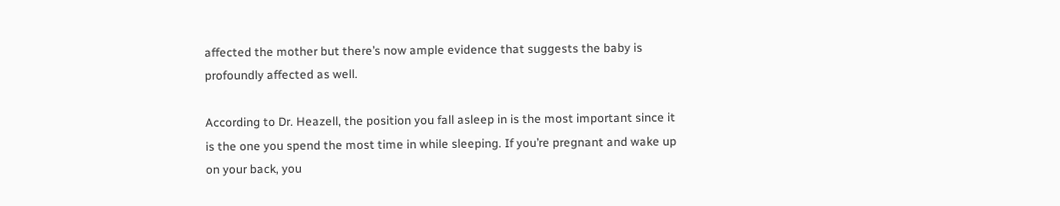affected the mother but there’s now ample evidence that suggests the baby is profoundly affected as well.

According to Dr. Heazell, the position you fall asleep in is the most important since it is the one you spend the most time in while sleeping. If you’re pregnant and wake up on your back, you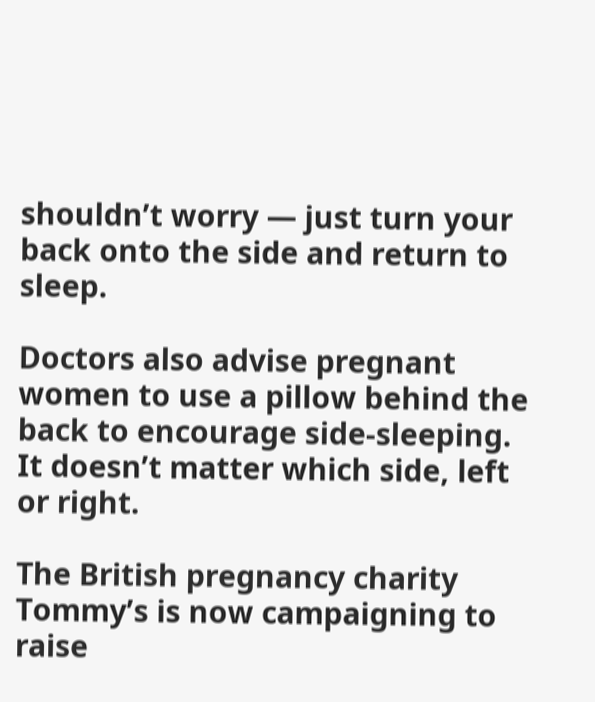shouldn’t worry — just turn your back onto the side and return to sleep.

Doctors also advise pregnant women to use a pillow behind the back to encourage side-sleeping. It doesn’t matter which side, left or right.

The British pregnancy charity Tommy’s is now campaigning to raise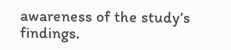awareness of the study’s findings.